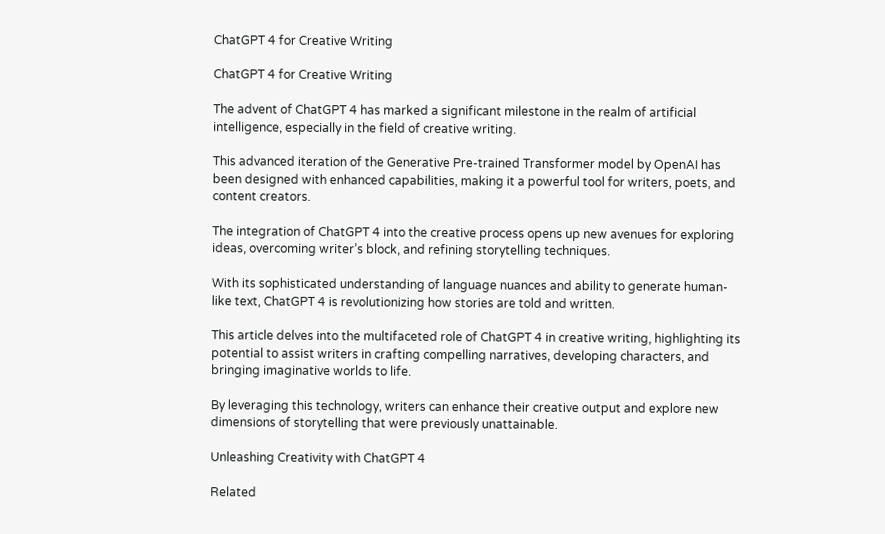ChatGPT 4 for Creative Writing

ChatGPT 4 for Creative Writing

The advent of ChatGPT 4 has marked a significant milestone in the realm of artificial intelligence, especially in the field of creative writing.

This advanced iteration of the Generative Pre-trained Transformer model by OpenAI has been designed with enhanced capabilities, making it a powerful tool for writers, poets, and content creators.

The integration of ChatGPT 4 into the creative process opens up new avenues for exploring ideas, overcoming writer’s block, and refining storytelling techniques.

With its sophisticated understanding of language nuances and ability to generate human-like text, ChatGPT 4 is revolutionizing how stories are told and written.

This article delves into the multifaceted role of ChatGPT 4 in creative writing, highlighting its potential to assist writers in crafting compelling narratives, developing characters, and bringing imaginative worlds to life.

By leveraging this technology, writers can enhance their creative output and explore new dimensions of storytelling that were previously unattainable.

Unleashing Creativity with ChatGPT 4

Related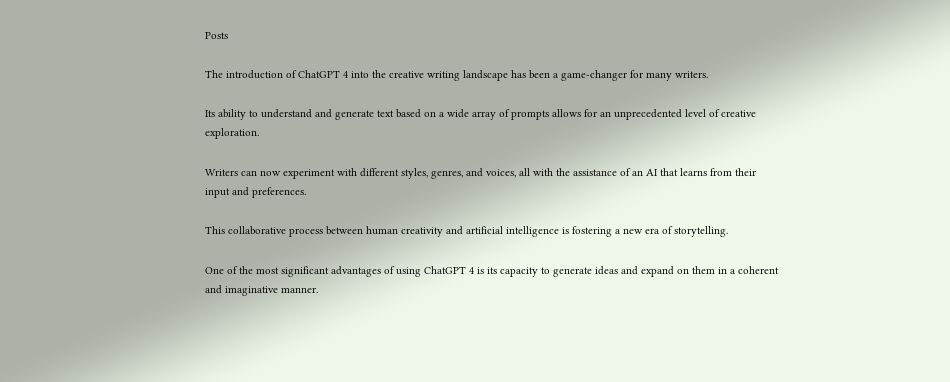Posts

The introduction of ChatGPT 4 into the creative writing landscape has been a game-changer for many writers.

Its ability to understand and generate text based on a wide array of prompts allows for an unprecedented level of creative exploration.

Writers can now experiment with different styles, genres, and voices, all with the assistance of an AI that learns from their input and preferences.

This collaborative process between human creativity and artificial intelligence is fostering a new era of storytelling.

One of the most significant advantages of using ChatGPT 4 is its capacity to generate ideas and expand on them in a coherent and imaginative manner.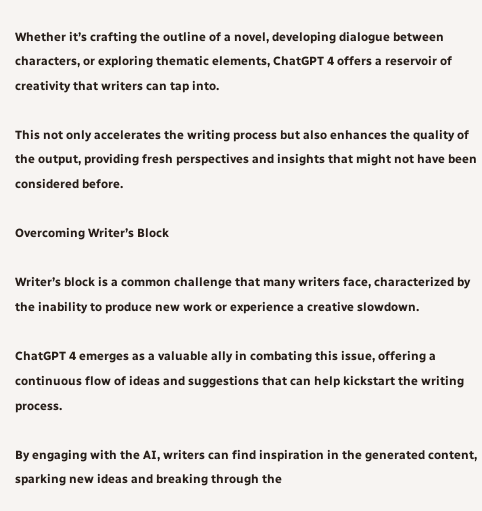Whether it’s crafting the outline of a novel, developing dialogue between characters, or exploring thematic elements, ChatGPT 4 offers a reservoir of creativity that writers can tap into.

This not only accelerates the writing process but also enhances the quality of the output, providing fresh perspectives and insights that might not have been considered before.

Overcoming Writer’s Block

Writer’s block is a common challenge that many writers face, characterized by the inability to produce new work or experience a creative slowdown.

ChatGPT 4 emerges as a valuable ally in combating this issue, offering a continuous flow of ideas and suggestions that can help kickstart the writing process.

By engaging with the AI, writers can find inspiration in the generated content, sparking new ideas and breaking through the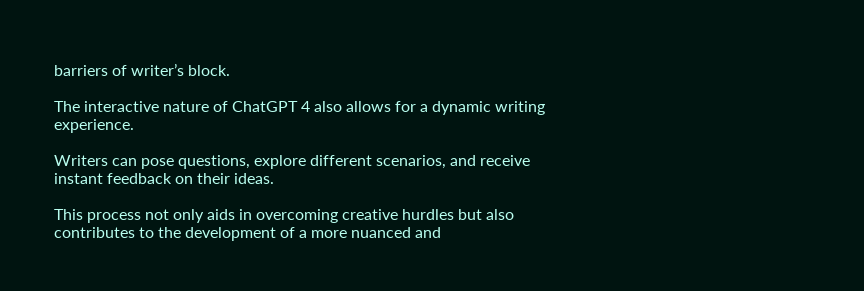barriers of writer’s block.

The interactive nature of ChatGPT 4 also allows for a dynamic writing experience.

Writers can pose questions, explore different scenarios, and receive instant feedback on their ideas.

This process not only aids in overcoming creative hurdles but also contributes to the development of a more nuanced and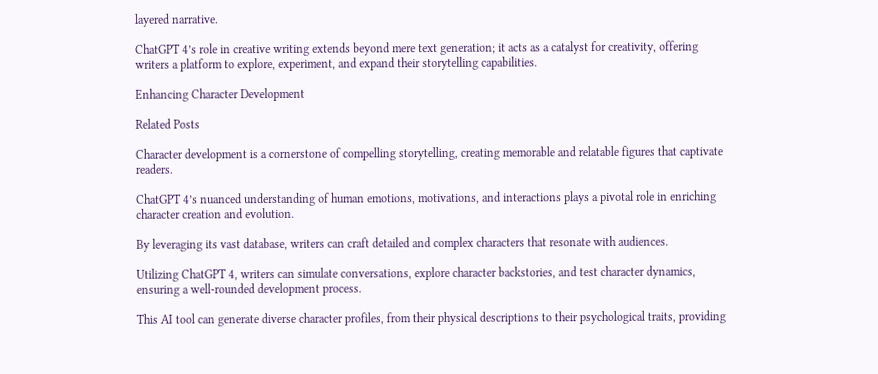layered narrative.

ChatGPT 4’s role in creative writing extends beyond mere text generation; it acts as a catalyst for creativity, offering writers a platform to explore, experiment, and expand their storytelling capabilities.

Enhancing Character Development

Related Posts

Character development is a cornerstone of compelling storytelling, creating memorable and relatable figures that captivate readers.

ChatGPT 4’s nuanced understanding of human emotions, motivations, and interactions plays a pivotal role in enriching character creation and evolution.

By leveraging its vast database, writers can craft detailed and complex characters that resonate with audiences.

Utilizing ChatGPT 4, writers can simulate conversations, explore character backstories, and test character dynamics, ensuring a well-rounded development process.

This AI tool can generate diverse character profiles, from their physical descriptions to their psychological traits, providing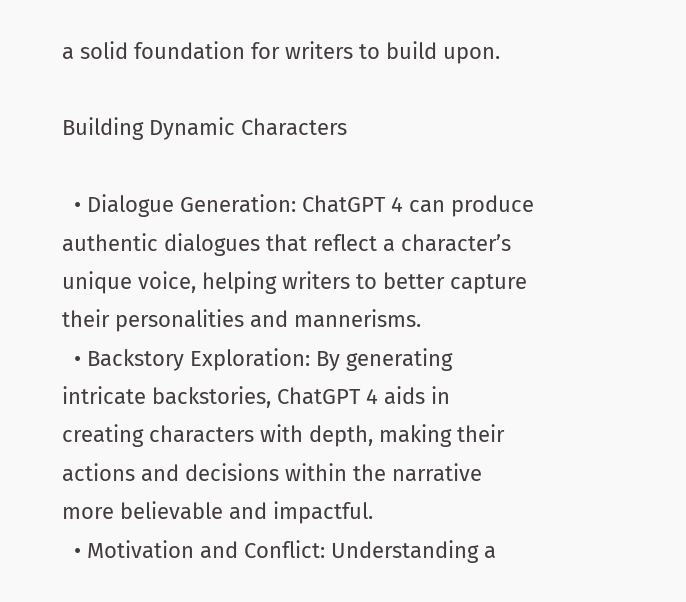a solid foundation for writers to build upon.

Building Dynamic Characters

  • Dialogue Generation: ChatGPT 4 can produce authentic dialogues that reflect a character’s unique voice, helping writers to better capture their personalities and mannerisms.
  • Backstory Exploration: By generating intricate backstories, ChatGPT 4 aids in creating characters with depth, making their actions and decisions within the narrative more believable and impactful.
  • Motivation and Conflict: Understanding a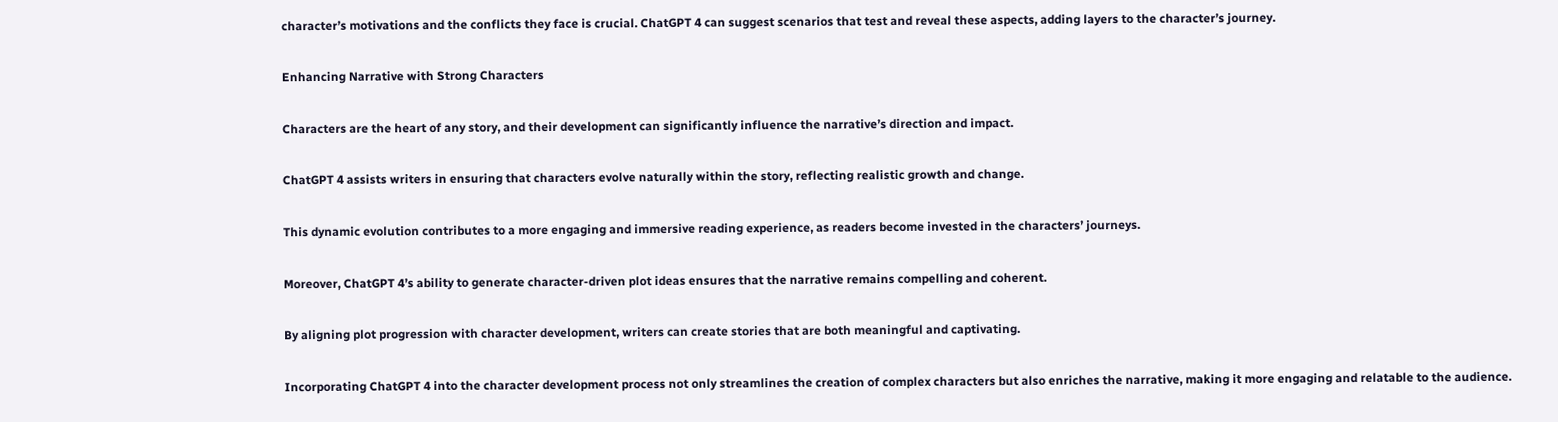character’s motivations and the conflicts they face is crucial. ChatGPT 4 can suggest scenarios that test and reveal these aspects, adding layers to the character’s journey.

Enhancing Narrative with Strong Characters

Characters are the heart of any story, and their development can significantly influence the narrative’s direction and impact.

ChatGPT 4 assists writers in ensuring that characters evolve naturally within the story, reflecting realistic growth and change.

This dynamic evolution contributes to a more engaging and immersive reading experience, as readers become invested in the characters’ journeys.

Moreover, ChatGPT 4’s ability to generate character-driven plot ideas ensures that the narrative remains compelling and coherent.

By aligning plot progression with character development, writers can create stories that are both meaningful and captivating.

Incorporating ChatGPT 4 into the character development process not only streamlines the creation of complex characters but also enriches the narrative, making it more engaging and relatable to the audience.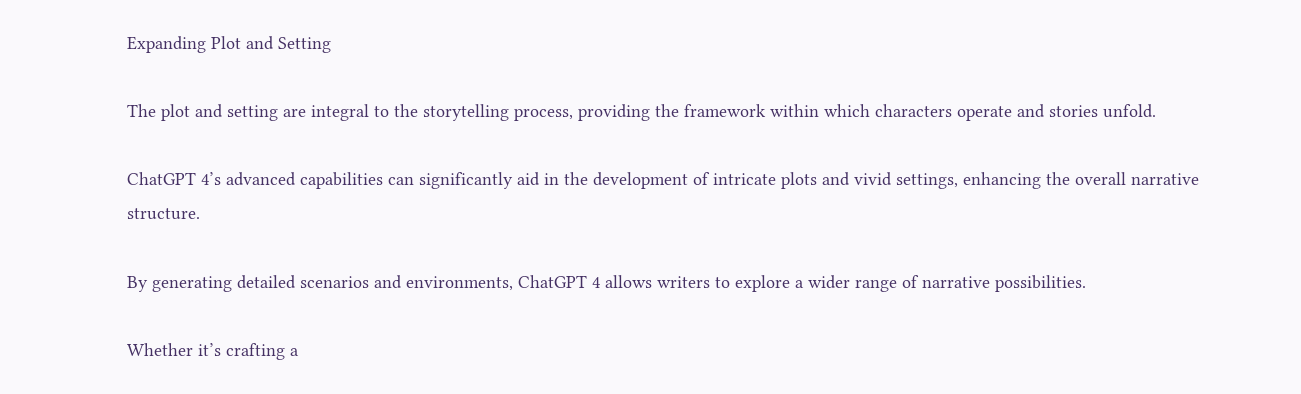Expanding Plot and Setting

The plot and setting are integral to the storytelling process, providing the framework within which characters operate and stories unfold.

ChatGPT 4’s advanced capabilities can significantly aid in the development of intricate plots and vivid settings, enhancing the overall narrative structure.

By generating detailed scenarios and environments, ChatGPT 4 allows writers to explore a wider range of narrative possibilities.

Whether it’s crafting a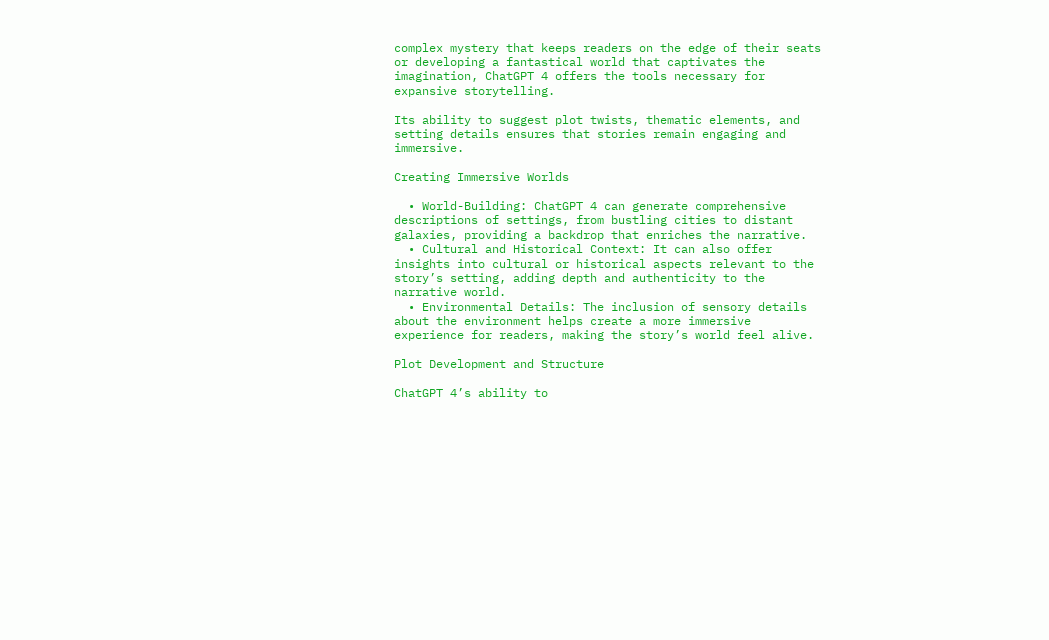complex mystery that keeps readers on the edge of their seats or developing a fantastical world that captivates the imagination, ChatGPT 4 offers the tools necessary for expansive storytelling.

Its ability to suggest plot twists, thematic elements, and setting details ensures that stories remain engaging and immersive.

Creating Immersive Worlds

  • World-Building: ChatGPT 4 can generate comprehensive descriptions of settings, from bustling cities to distant galaxies, providing a backdrop that enriches the narrative.
  • Cultural and Historical Context: It can also offer insights into cultural or historical aspects relevant to the story’s setting, adding depth and authenticity to the narrative world.
  • Environmental Details: The inclusion of sensory details about the environment helps create a more immersive experience for readers, making the story’s world feel alive.

Plot Development and Structure

ChatGPT 4’s ability to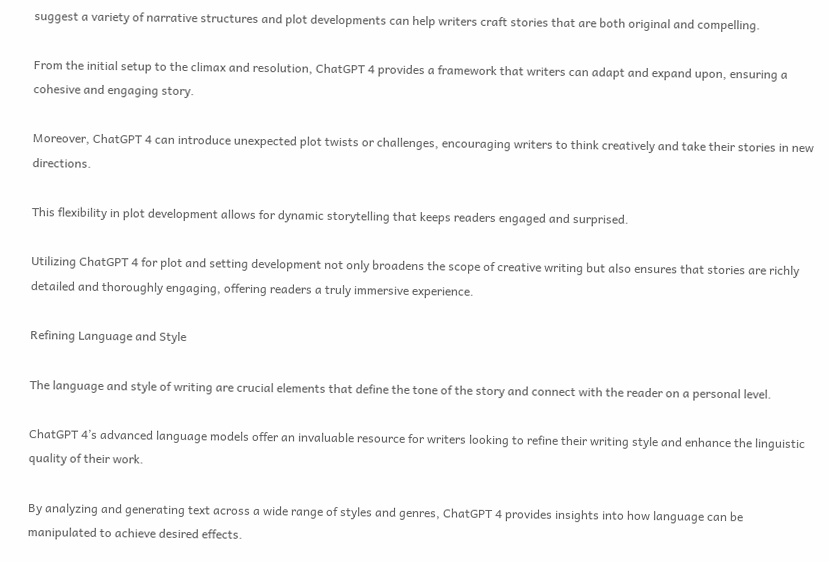suggest a variety of narrative structures and plot developments can help writers craft stories that are both original and compelling.

From the initial setup to the climax and resolution, ChatGPT 4 provides a framework that writers can adapt and expand upon, ensuring a cohesive and engaging story.

Moreover, ChatGPT 4 can introduce unexpected plot twists or challenges, encouraging writers to think creatively and take their stories in new directions.

This flexibility in plot development allows for dynamic storytelling that keeps readers engaged and surprised.

Utilizing ChatGPT 4 for plot and setting development not only broadens the scope of creative writing but also ensures that stories are richly detailed and thoroughly engaging, offering readers a truly immersive experience.

Refining Language and Style

The language and style of writing are crucial elements that define the tone of the story and connect with the reader on a personal level.

ChatGPT 4’s advanced language models offer an invaluable resource for writers looking to refine their writing style and enhance the linguistic quality of their work.

By analyzing and generating text across a wide range of styles and genres, ChatGPT 4 provides insights into how language can be manipulated to achieve desired effects.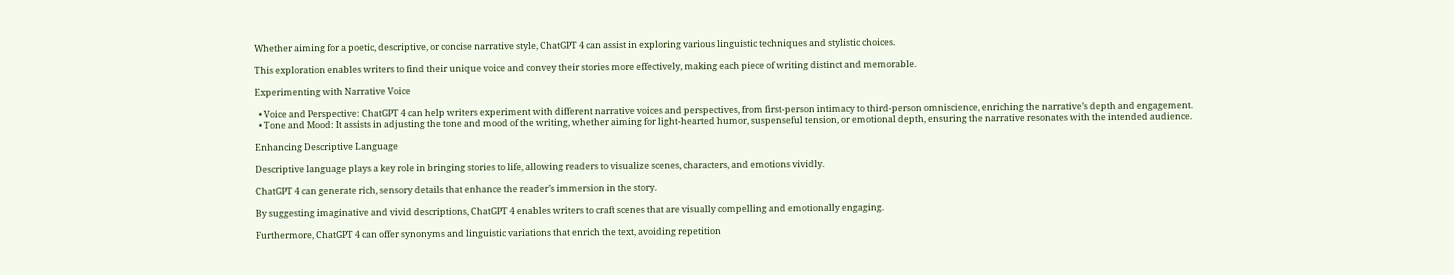Whether aiming for a poetic, descriptive, or concise narrative style, ChatGPT 4 can assist in exploring various linguistic techniques and stylistic choices.

This exploration enables writers to find their unique voice and convey their stories more effectively, making each piece of writing distinct and memorable.

Experimenting with Narrative Voice

  • Voice and Perspective: ChatGPT 4 can help writers experiment with different narrative voices and perspectives, from first-person intimacy to third-person omniscience, enriching the narrative’s depth and engagement.
  • Tone and Mood: It assists in adjusting the tone and mood of the writing, whether aiming for light-hearted humor, suspenseful tension, or emotional depth, ensuring the narrative resonates with the intended audience.

Enhancing Descriptive Language

Descriptive language plays a key role in bringing stories to life, allowing readers to visualize scenes, characters, and emotions vividly.

ChatGPT 4 can generate rich, sensory details that enhance the reader’s immersion in the story.

By suggesting imaginative and vivid descriptions, ChatGPT 4 enables writers to craft scenes that are visually compelling and emotionally engaging.

Furthermore, ChatGPT 4 can offer synonyms and linguistic variations that enrich the text, avoiding repetition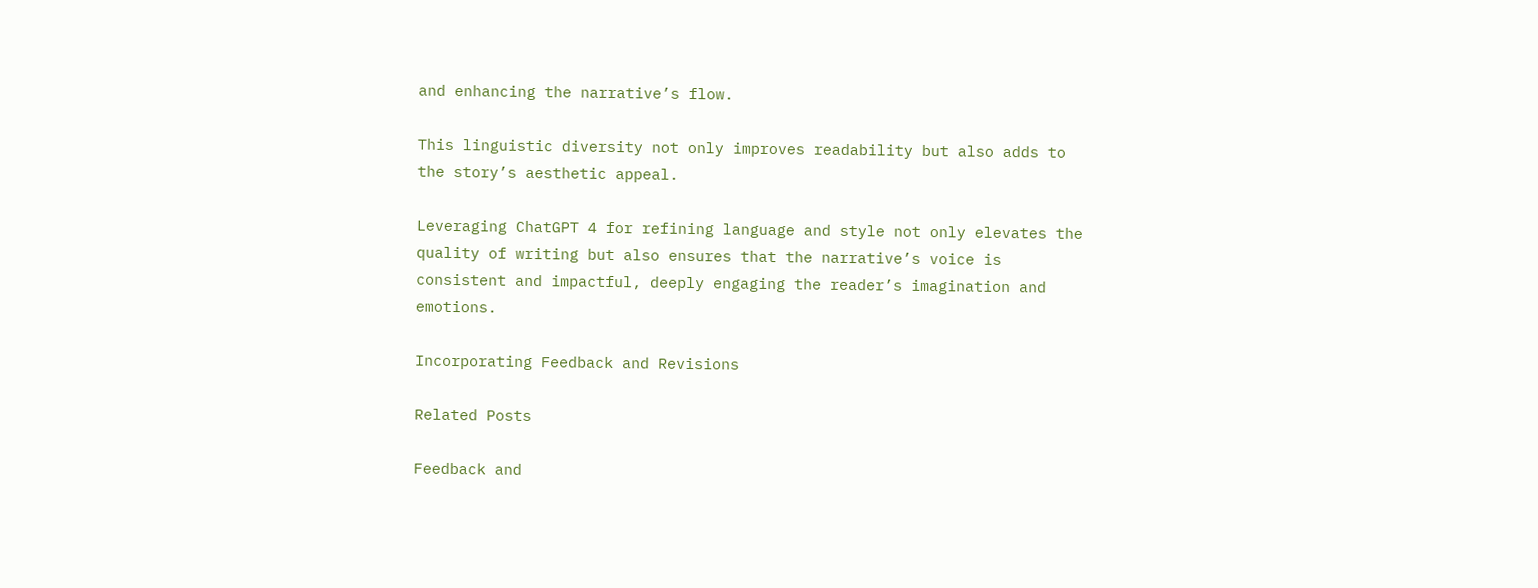and enhancing the narrative’s flow.

This linguistic diversity not only improves readability but also adds to the story’s aesthetic appeal.

Leveraging ChatGPT 4 for refining language and style not only elevates the quality of writing but also ensures that the narrative’s voice is consistent and impactful, deeply engaging the reader’s imagination and emotions.

Incorporating Feedback and Revisions

Related Posts

Feedback and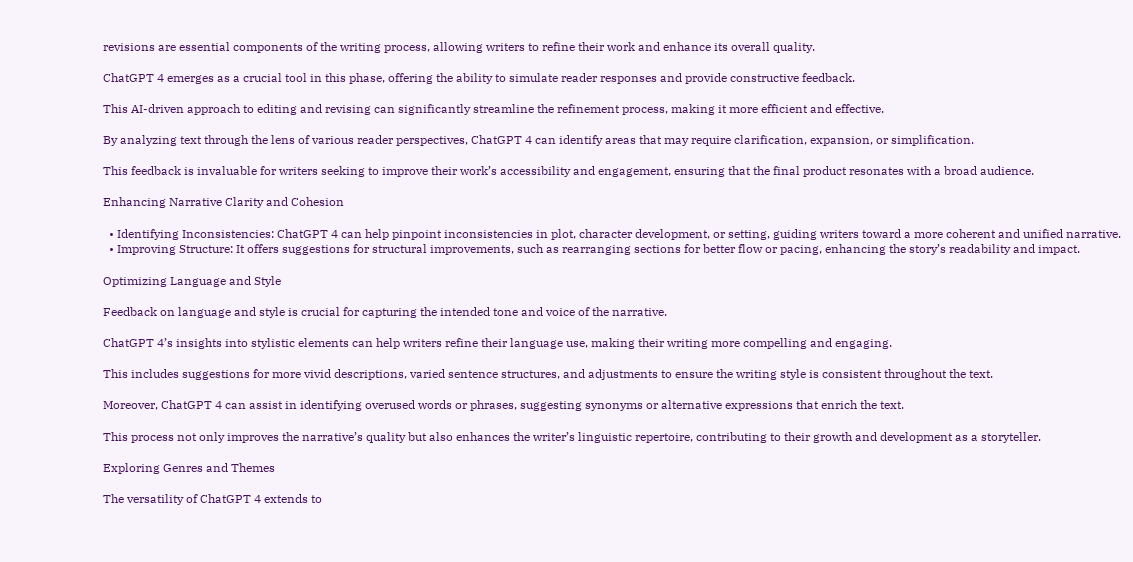revisions are essential components of the writing process, allowing writers to refine their work and enhance its overall quality.

ChatGPT 4 emerges as a crucial tool in this phase, offering the ability to simulate reader responses and provide constructive feedback.

This AI-driven approach to editing and revising can significantly streamline the refinement process, making it more efficient and effective.

By analyzing text through the lens of various reader perspectives, ChatGPT 4 can identify areas that may require clarification, expansion, or simplification.

This feedback is invaluable for writers seeking to improve their work’s accessibility and engagement, ensuring that the final product resonates with a broad audience.

Enhancing Narrative Clarity and Cohesion

  • Identifying Inconsistencies: ChatGPT 4 can help pinpoint inconsistencies in plot, character development, or setting, guiding writers toward a more coherent and unified narrative.
  • Improving Structure: It offers suggestions for structural improvements, such as rearranging sections for better flow or pacing, enhancing the story’s readability and impact.

Optimizing Language and Style

Feedback on language and style is crucial for capturing the intended tone and voice of the narrative.

ChatGPT 4’s insights into stylistic elements can help writers refine their language use, making their writing more compelling and engaging.

This includes suggestions for more vivid descriptions, varied sentence structures, and adjustments to ensure the writing style is consistent throughout the text.

Moreover, ChatGPT 4 can assist in identifying overused words or phrases, suggesting synonyms or alternative expressions that enrich the text.

This process not only improves the narrative’s quality but also enhances the writer’s linguistic repertoire, contributing to their growth and development as a storyteller.

Exploring Genres and Themes

The versatility of ChatGPT 4 extends to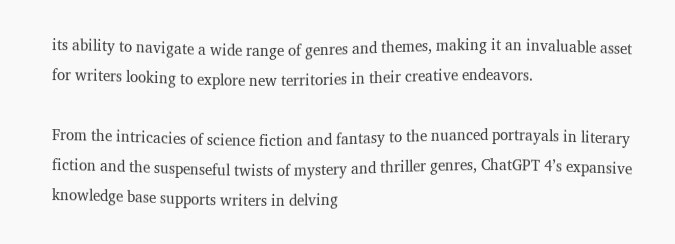its ability to navigate a wide range of genres and themes, making it an invaluable asset for writers looking to explore new territories in their creative endeavors.

From the intricacies of science fiction and fantasy to the nuanced portrayals in literary fiction and the suspenseful twists of mystery and thriller genres, ChatGPT 4’s expansive knowledge base supports writers in delving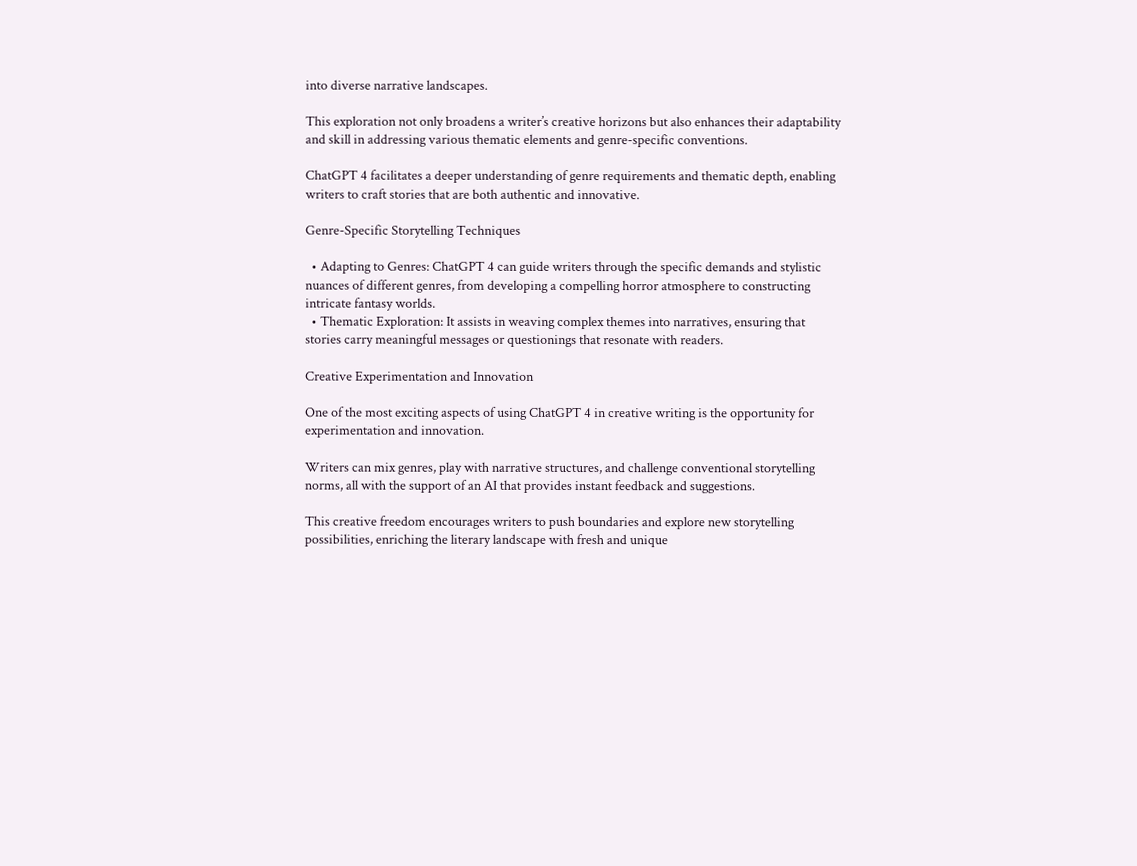into diverse narrative landscapes.

This exploration not only broadens a writer’s creative horizons but also enhances their adaptability and skill in addressing various thematic elements and genre-specific conventions.

ChatGPT 4 facilitates a deeper understanding of genre requirements and thematic depth, enabling writers to craft stories that are both authentic and innovative.

Genre-Specific Storytelling Techniques

  • Adapting to Genres: ChatGPT 4 can guide writers through the specific demands and stylistic nuances of different genres, from developing a compelling horror atmosphere to constructing intricate fantasy worlds.
  • Thematic Exploration: It assists in weaving complex themes into narratives, ensuring that stories carry meaningful messages or questionings that resonate with readers.

Creative Experimentation and Innovation

One of the most exciting aspects of using ChatGPT 4 in creative writing is the opportunity for experimentation and innovation.

Writers can mix genres, play with narrative structures, and challenge conventional storytelling norms, all with the support of an AI that provides instant feedback and suggestions.

This creative freedom encourages writers to push boundaries and explore new storytelling possibilities, enriching the literary landscape with fresh and unique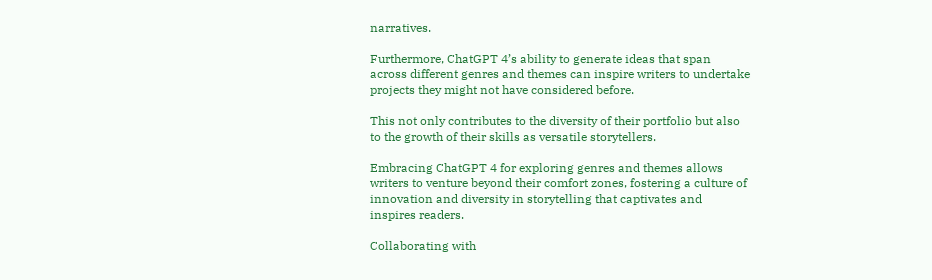narratives.

Furthermore, ChatGPT 4’s ability to generate ideas that span across different genres and themes can inspire writers to undertake projects they might not have considered before.

This not only contributes to the diversity of their portfolio but also to the growth of their skills as versatile storytellers.

Embracing ChatGPT 4 for exploring genres and themes allows writers to venture beyond their comfort zones, fostering a culture of innovation and diversity in storytelling that captivates and inspires readers.

Collaborating with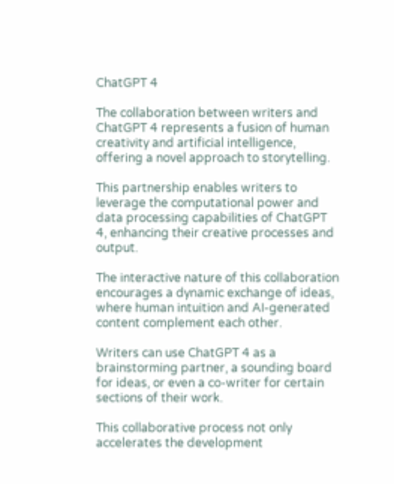ChatGPT 4

The collaboration between writers and ChatGPT 4 represents a fusion of human creativity and artificial intelligence, offering a novel approach to storytelling.

This partnership enables writers to leverage the computational power and data processing capabilities of ChatGPT 4, enhancing their creative processes and output.

The interactive nature of this collaboration encourages a dynamic exchange of ideas, where human intuition and AI-generated content complement each other.

Writers can use ChatGPT 4 as a brainstorming partner, a sounding board for ideas, or even a co-writer for certain sections of their work.

This collaborative process not only accelerates the development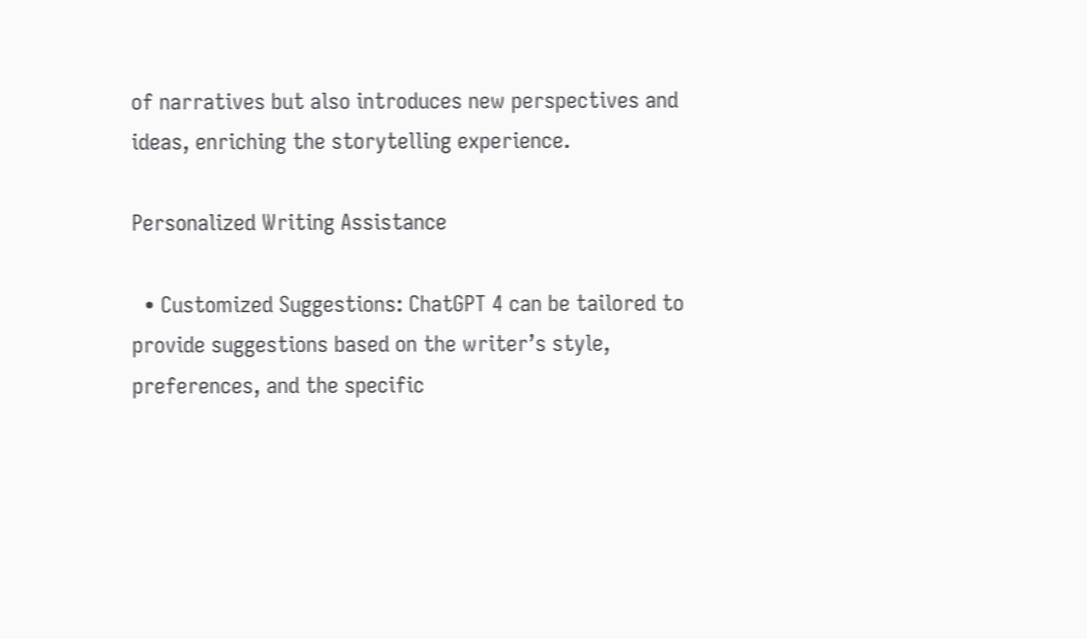of narratives but also introduces new perspectives and ideas, enriching the storytelling experience.

Personalized Writing Assistance

  • Customized Suggestions: ChatGPT 4 can be tailored to provide suggestions based on the writer’s style, preferences, and the specific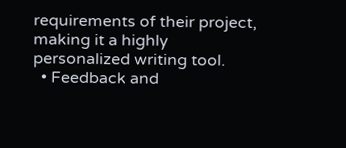requirements of their project, making it a highly personalized writing tool.
  • Feedback and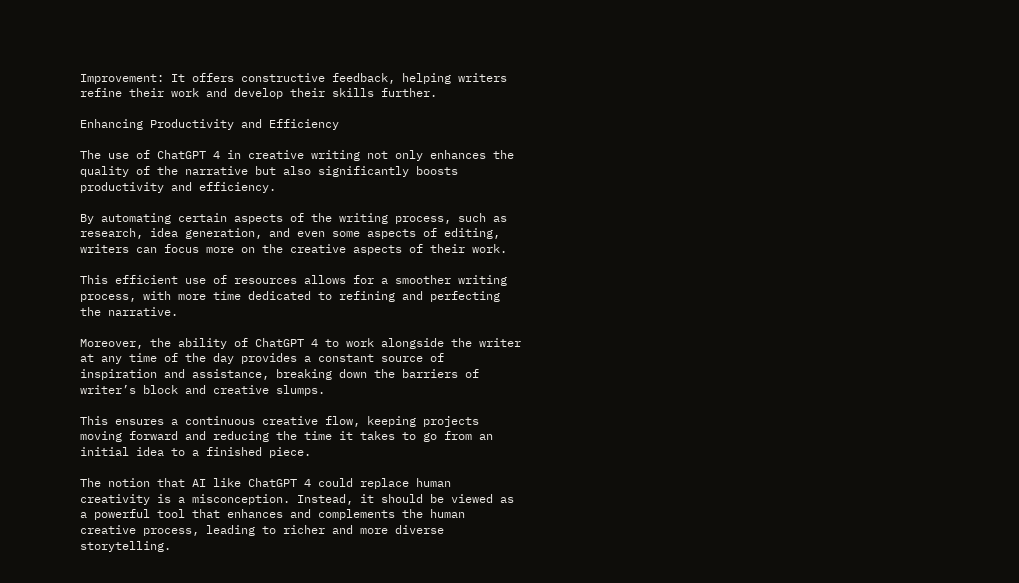Improvement: It offers constructive feedback, helping writers refine their work and develop their skills further.

Enhancing Productivity and Efficiency

The use of ChatGPT 4 in creative writing not only enhances the quality of the narrative but also significantly boosts productivity and efficiency.

By automating certain aspects of the writing process, such as research, idea generation, and even some aspects of editing, writers can focus more on the creative aspects of their work.

This efficient use of resources allows for a smoother writing process, with more time dedicated to refining and perfecting the narrative.

Moreover, the ability of ChatGPT 4 to work alongside the writer at any time of the day provides a constant source of inspiration and assistance, breaking down the barriers of writer’s block and creative slumps.

This ensures a continuous creative flow, keeping projects moving forward and reducing the time it takes to go from an initial idea to a finished piece.

The notion that AI like ChatGPT 4 could replace human creativity is a misconception. Instead, it should be viewed as a powerful tool that enhances and complements the human creative process, leading to richer and more diverse storytelling.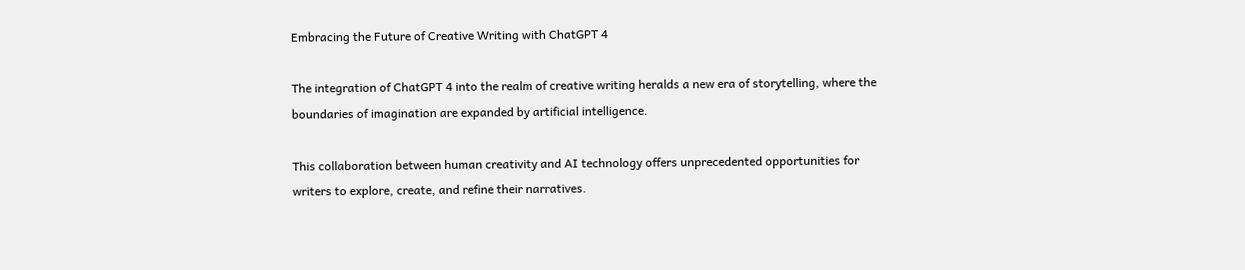Embracing the Future of Creative Writing with ChatGPT 4

The integration of ChatGPT 4 into the realm of creative writing heralds a new era of storytelling, where the boundaries of imagination are expanded by artificial intelligence.

This collaboration between human creativity and AI technology offers unprecedented opportunities for writers to explore, create, and refine their narratives.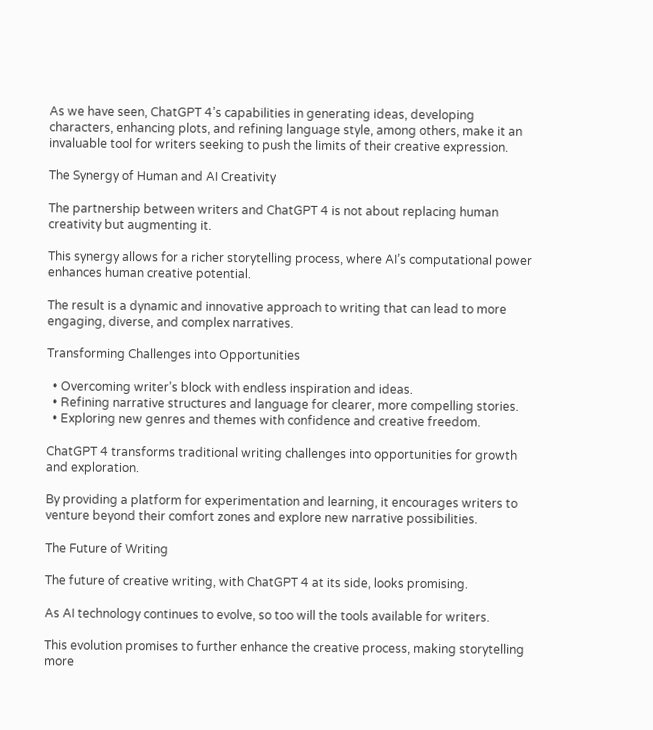As we have seen, ChatGPT 4’s capabilities in generating ideas, developing characters, enhancing plots, and refining language style, among others, make it an invaluable tool for writers seeking to push the limits of their creative expression.

The Synergy of Human and AI Creativity

The partnership between writers and ChatGPT 4 is not about replacing human creativity but augmenting it.

This synergy allows for a richer storytelling process, where AI’s computational power enhances human creative potential.

The result is a dynamic and innovative approach to writing that can lead to more engaging, diverse, and complex narratives.

Transforming Challenges into Opportunities

  • Overcoming writer’s block with endless inspiration and ideas.
  • Refining narrative structures and language for clearer, more compelling stories.
  • Exploring new genres and themes with confidence and creative freedom.

ChatGPT 4 transforms traditional writing challenges into opportunities for growth and exploration.

By providing a platform for experimentation and learning, it encourages writers to venture beyond their comfort zones and explore new narrative possibilities.

The Future of Writing

The future of creative writing, with ChatGPT 4 at its side, looks promising.

As AI technology continues to evolve, so too will the tools available for writers.

This evolution promises to further enhance the creative process, making storytelling more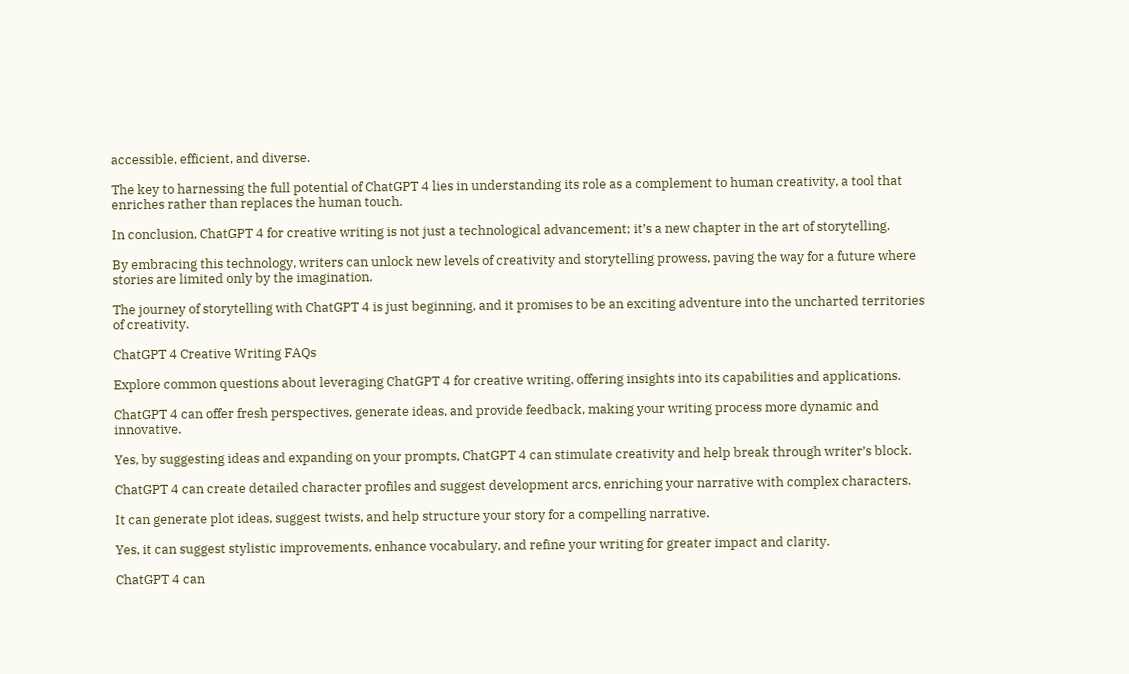accessible, efficient, and diverse.

The key to harnessing the full potential of ChatGPT 4 lies in understanding its role as a complement to human creativity, a tool that enriches rather than replaces the human touch.

In conclusion, ChatGPT 4 for creative writing is not just a technological advancement; it’s a new chapter in the art of storytelling.

By embracing this technology, writers can unlock new levels of creativity and storytelling prowess, paving the way for a future where stories are limited only by the imagination.

The journey of storytelling with ChatGPT 4 is just beginning, and it promises to be an exciting adventure into the uncharted territories of creativity.

ChatGPT 4 Creative Writing FAQs

Explore common questions about leveraging ChatGPT 4 for creative writing, offering insights into its capabilities and applications.

ChatGPT 4 can offer fresh perspectives, generate ideas, and provide feedback, making your writing process more dynamic and innovative.

Yes, by suggesting ideas and expanding on your prompts, ChatGPT 4 can stimulate creativity and help break through writer’s block.

ChatGPT 4 can create detailed character profiles and suggest development arcs, enriching your narrative with complex characters.

It can generate plot ideas, suggest twists, and help structure your story for a compelling narrative.

Yes, it can suggest stylistic improvements, enhance vocabulary, and refine your writing for greater impact and clarity.

ChatGPT 4 can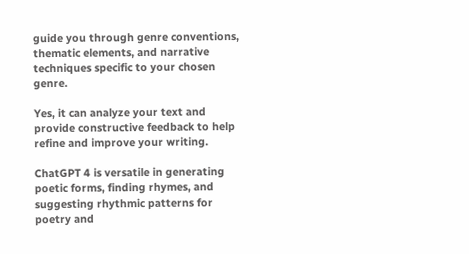guide you through genre conventions, thematic elements, and narrative techniques specific to your chosen genre.

Yes, it can analyze your text and provide constructive feedback to help refine and improve your writing.

ChatGPT 4 is versatile in generating poetic forms, finding rhymes, and suggesting rhythmic patterns for poetry and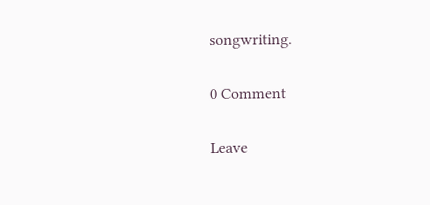songwriting.

0 Comment

Leave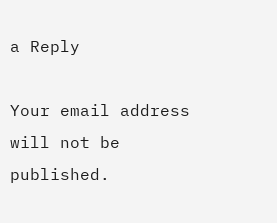a Reply

Your email address will not be published.